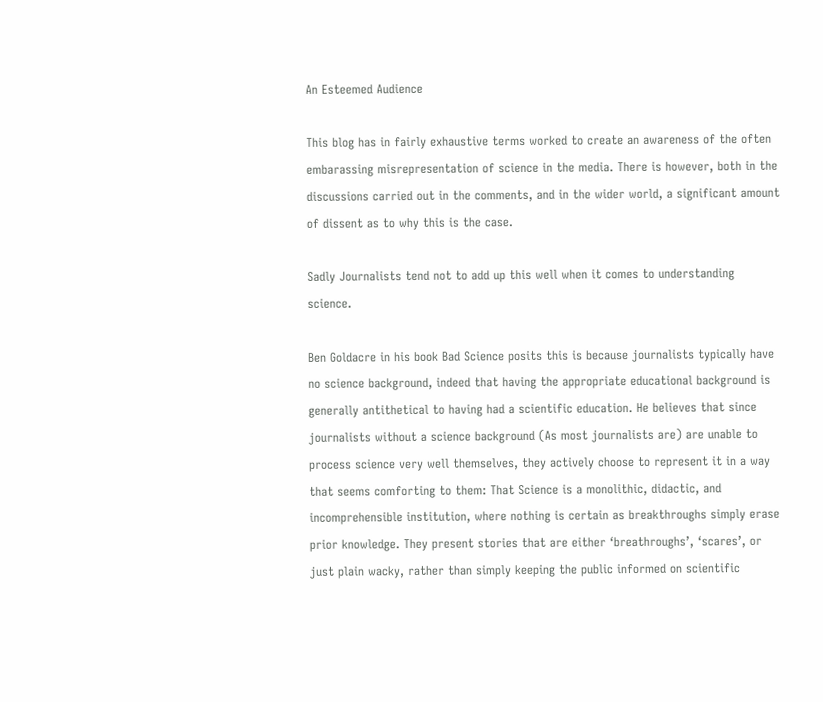An Esteemed Audience

This blog has in fairly exhaustive terms worked to create an awareness of the often embarassing misrepresentation of science in the media. There is however, both in the discussions carried out in the comments, and in the wider world, a significant amount of dissent as to why this is the case.

Sadly Journalists tend not to add up this well when it comes to understanding science.

Ben Goldacre in his book Bad Science posits this is because journalists typically have no science background, indeed that having the appropriate educational background is generally antithetical to having had a scientific education. He believes that since journalists without a science background (As most journalists are) are unable to process science very well themselves, they actively choose to represent it in a way that seems comforting to them: That Science is a monolithic, didactic, and incomprehensible institution, where nothing is certain as breakthroughs simply erase prior knowledge. They present stories that are either ‘breathroughs’, ‘scares’, or just plain wacky, rather than simply keeping the public informed on scientific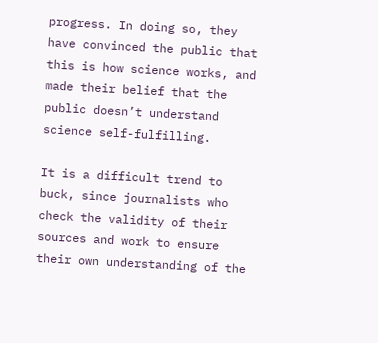progress. In doing so, they have convinced the public that this is how science works, and made their belief that the public doesn’t understand science self-fulfilling.

It is a difficult trend to buck, since journalists who check the validity of their sources and work to ensure their own understanding of the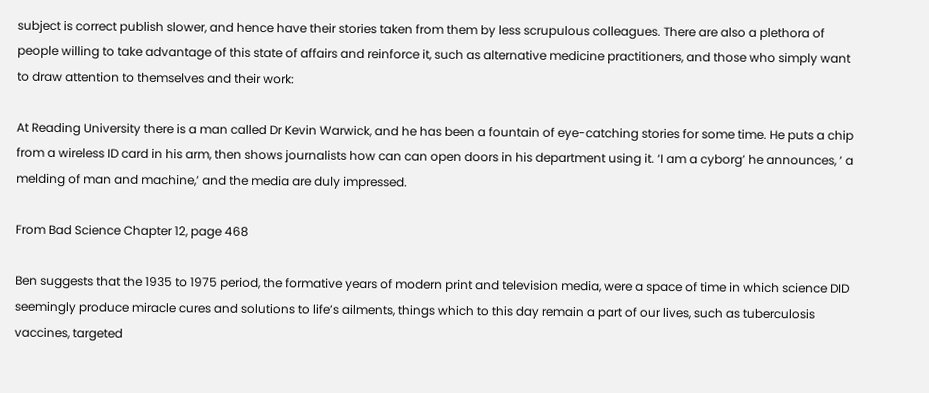subject is correct publish slower, and hence have their stories taken from them by less scrupulous colleagues. There are also a plethora of people willing to take advantage of this state of affairs and reinforce it, such as alternative medicine practitioners, and those who simply want to draw attention to themselves and their work:

At Reading University there is a man called Dr Kevin Warwick, and he has been a fountain of eye-catching stories for some time. He puts a chip from a wireless ID card in his arm, then shows journalists how can can open doors in his department using it. ‘I am a cyborg’ he announces, ‘ a melding of man and machine,’ and the media are duly impressed.

From Bad Science Chapter 12, page 468

Ben suggests that the 1935 to 1975 period, the formative years of modern print and television media, were a space of time in which science DID seemingly produce miracle cures and solutions to life’s ailments, things which to this day remain a part of our lives, such as tuberculosis vaccines, targeted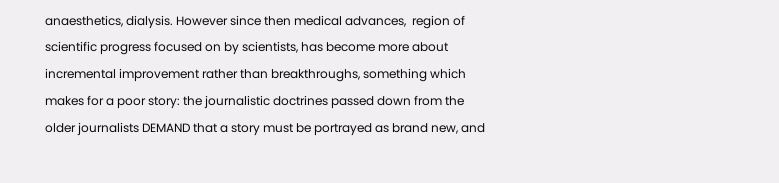anaesthetics, dialysis. However since then medical advances,  region of scientific progress focused on by scientists, has become more about incremental improvement rather than breakthroughs, something which makes for a poor story: the journalistic doctrines passed down from the older journalists DEMAND that a story must be portrayed as brand new, and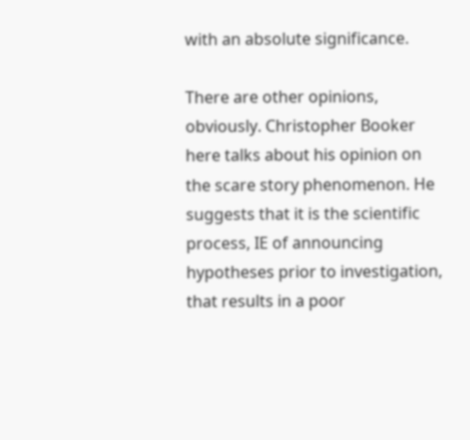with an absolute significance.

There are other opinions, obviously. Christopher Booker here talks about his opinion on the scare story phenomenon. He suggests that it is the scientific process, IE of announcing hypotheses prior to investigation, that results in a poor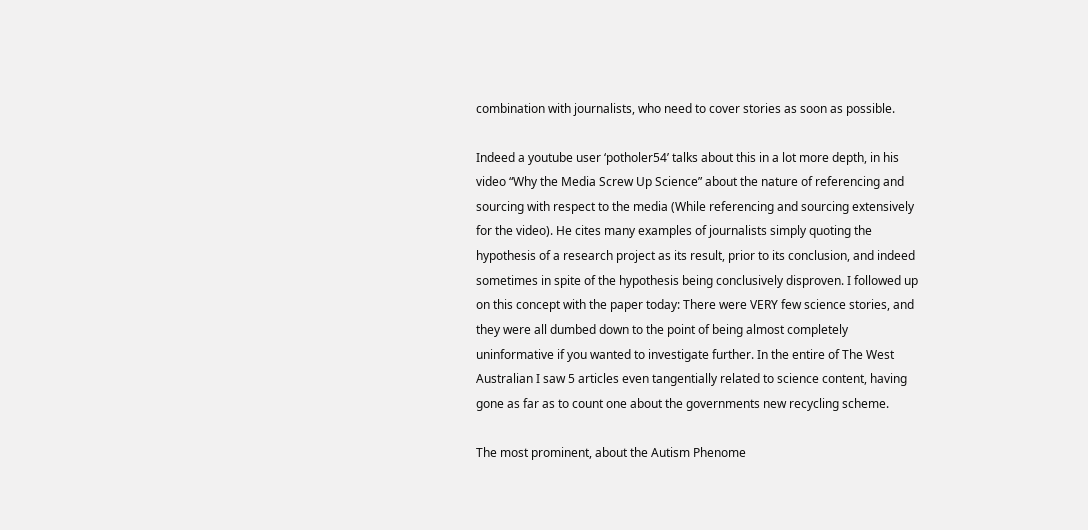combination with journalists, who need to cover stories as soon as possible.

Indeed a youtube user ‘potholer54’ talks about this in a lot more depth, in his video “Why the Media Screw Up Science” about the nature of referencing and sourcing with respect to the media (While referencing and sourcing extensively for the video). He cites many examples of journalists simply quoting the hypothesis of a research project as its result, prior to its conclusion, and indeed sometimes in spite of the hypothesis being conclusively disproven. I followed up on this concept with the paper today: There were VERY few science stories, and they were all dumbed down to the point of being almost completely uninformative if you wanted to investigate further. In the entire of The West Australian I saw 5 articles even tangentially related to science content, having gone as far as to count one about the governments new recycling scheme.

The most prominent, about the Autism Phenome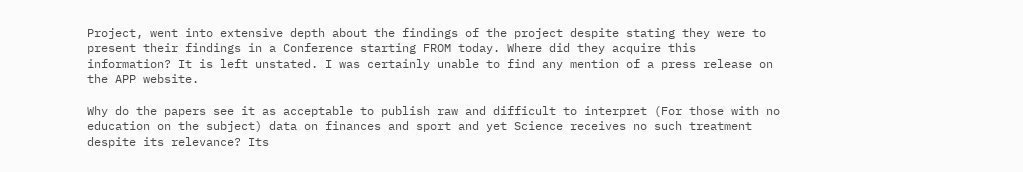Project, went into extensive depth about the findings of the project despite stating they were to present their findings in a Conference starting FROM today. Where did they acquire this information? It is left unstated. I was certainly unable to find any mention of a press release on the APP website.

Why do the papers see it as acceptable to publish raw and difficult to interpret (For those with no education on the subject) data on finances and sport and yet Science receives no such treatment despite its relevance? Its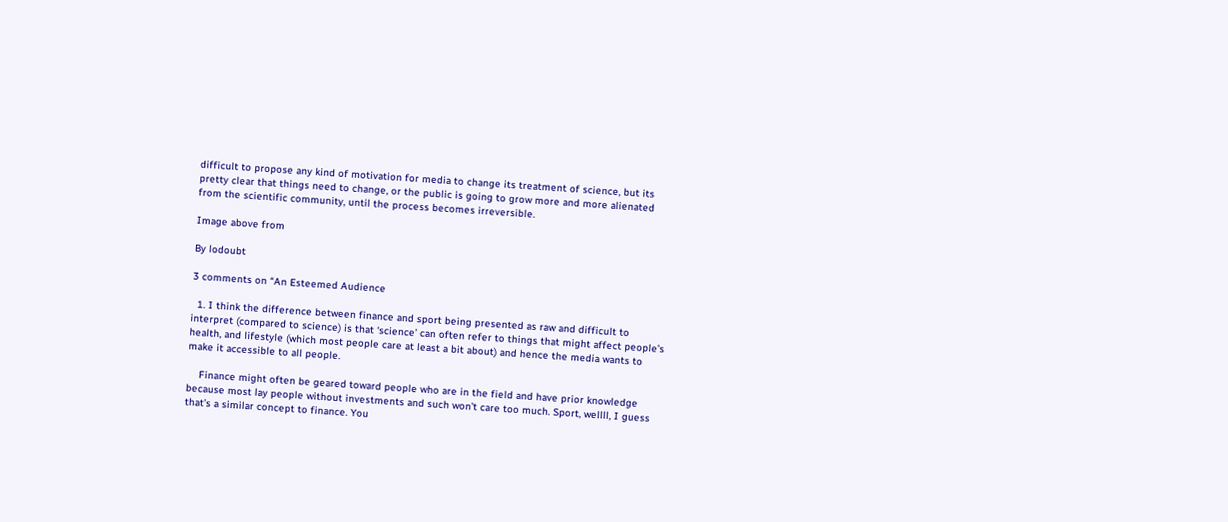difficult to propose any kind of motivation for media to change its treatment of science, but its pretty clear that things need to change, or the public is going to grow more and more alienated from the scientific community, until the process becomes irreversible.

Image above from

By lodoubt

3 comments on “An Esteemed Audience

  1. I think the difference between finance and sport being presented as raw and difficult to interpret (compared to science) is that ‘science’ can often refer to things that might affect people’s health, and lifestyle (which most people care at least a bit about) and hence the media wants to make it accessible to all people.

    Finance might often be geared toward people who are in the field and have prior knowledge because most lay people without investments and such won’t care too much. Sport, wellll, I guess that’s a similar concept to finance. You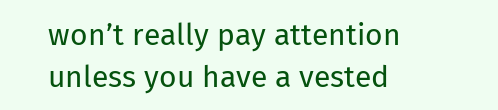won’t really pay attention unless you have a vested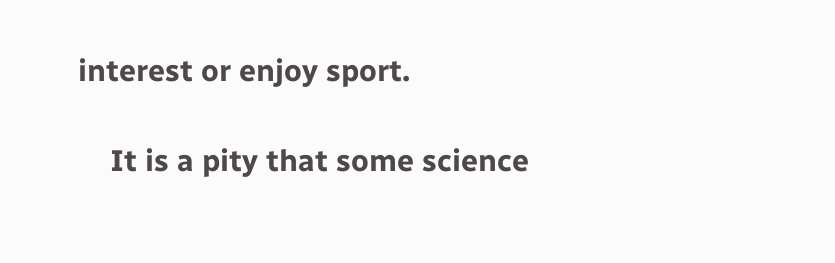interest or enjoy sport.

    It is a pity that some science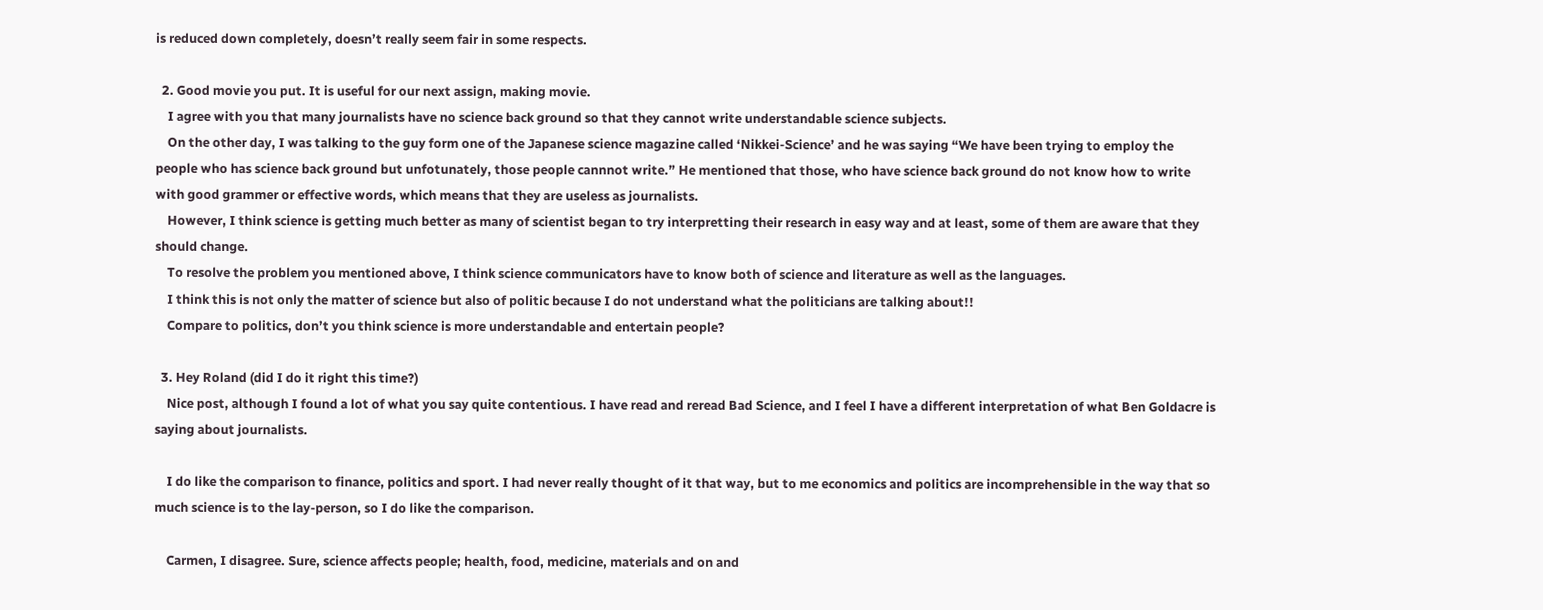is reduced down completely, doesn’t really seem fair in some respects.

  2. Good movie you put. It is useful for our next assign, making movie.
    I agree with you that many journalists have no science back ground so that they cannot write understandable science subjects.
    On the other day, I was talking to the guy form one of the Japanese science magazine called ‘Nikkei-Science’ and he was saying “We have been trying to employ the people who has science back ground but unfotunately, those people cannnot write.” He mentioned that those, who have science back ground do not know how to write with good grammer or effective words, which means that they are useless as journalists.
    However, I think science is getting much better as many of scientist began to try interpretting their research in easy way and at least, some of them are aware that they should change.
    To resolve the problem you mentioned above, I think science communicators have to know both of science and literature as well as the languages.
    I think this is not only the matter of science but also of politic because I do not understand what the politicians are talking about!!
    Compare to politics, don’t you think science is more understandable and entertain people?

  3. Hey Roland (did I do it right this time?)
    Nice post, although I found a lot of what you say quite contentious. I have read and reread Bad Science, and I feel I have a different interpretation of what Ben Goldacre is saying about journalists.

    I do like the comparison to finance, politics and sport. I had never really thought of it that way, but to me economics and politics are incomprehensible in the way that so much science is to the lay-person, so I do like the comparison.

    Carmen, I disagree. Sure, science affects people; health, food, medicine, materials and on and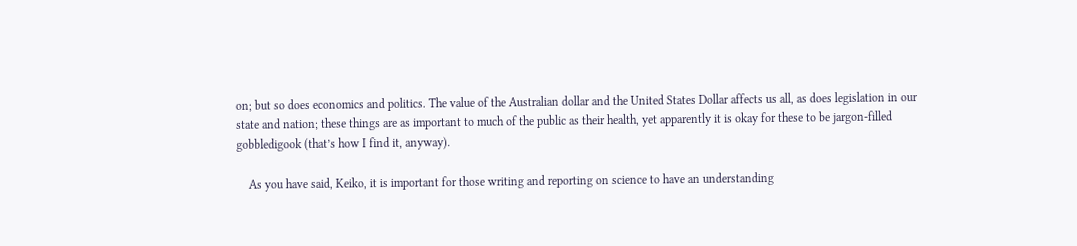on; but so does economics and politics. The value of the Australian dollar and the United States Dollar affects us all, as does legislation in our state and nation; these things are as important to much of the public as their health, yet apparently it is okay for these to be jargon-filled gobbledigook (that’s how I find it, anyway).

    As you have said, Keiko, it is important for those writing and reporting on science to have an understanding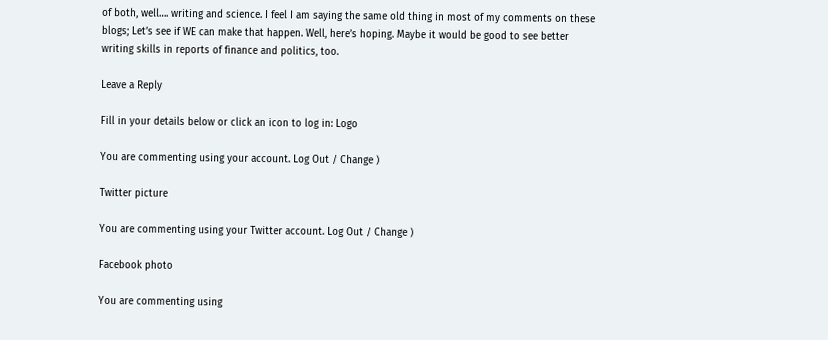of both, well…. writing and science. I feel I am saying the same old thing in most of my comments on these blogs; Let’s see if WE can make that happen. Well, here’s hoping. Maybe it would be good to see better writing skills in reports of finance and politics, too.

Leave a Reply

Fill in your details below or click an icon to log in: Logo

You are commenting using your account. Log Out / Change )

Twitter picture

You are commenting using your Twitter account. Log Out / Change )

Facebook photo

You are commenting using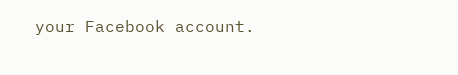your Facebook account.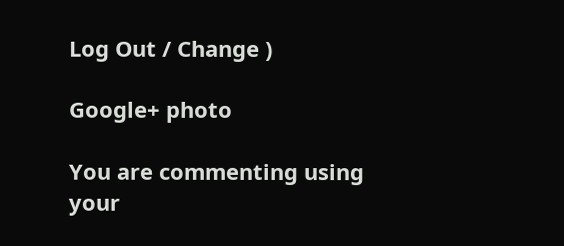Log Out / Change )

Google+ photo

You are commenting using your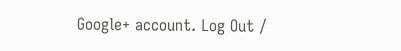Google+ account. Log Out /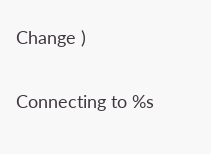Change )

Connecting to %s